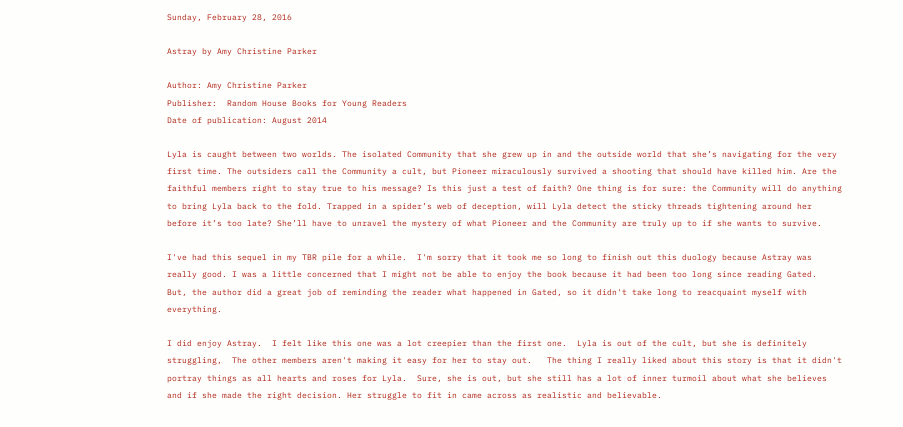Sunday, February 28, 2016

Astray by Amy Christine Parker

Author: Amy Christine Parker
Publisher:  Random House Books for Young Readers
Date of publication: August 2014

Lyla is caught between two worlds. The isolated Community that she grew up in and the outside world that she’s navigating for the very first time. The outsiders call the Community a cult, but Pioneer miraculously survived a shooting that should have killed him. Are the faithful members right to stay true to his message? Is this just a test of faith? One thing is for sure: the Community will do anything to bring Lyla back to the fold. Trapped in a spider’s web of deception, will Lyla detect the sticky threads tightening around her before it’s too late? She’ll have to unravel the mystery of what Pioneer and the Community are truly up to if she wants to survive.

I've had this sequel in my TBR pile for a while.  I'm sorry that it took me so long to finish out this duology because Astray was really good. I was a little concerned that I might not be able to enjoy the book because it had been too long since reading Gated.  But, the author did a great job of reminding the reader what happened in Gated, so it didn't take long to reacquaint myself with everything.

I did enjoy Astray.  I felt like this one was a lot creepier than the first one.  Lyla is out of the cult, but she is definitely struggling,  The other members aren't making it easy for her to stay out.   The thing I really liked about this story is that it didn't portray things as all hearts and roses for Lyla.  Sure, she is out, but she still has a lot of inner turmoil about what she believes and if she made the right decision. Her struggle to fit in came across as realistic and believable.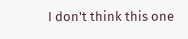I don't think this one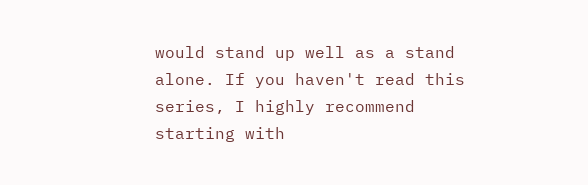would stand up well as a stand alone. If you haven't read this series, I highly recommend starting with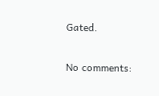Gated.

No comments: